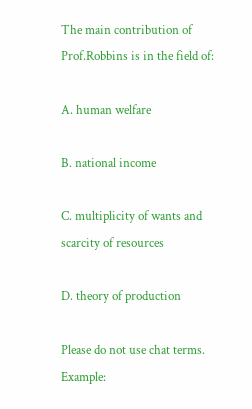The main contribution of Prof.Robbins is in the field of:

A. human welfare

B. national income

C. multiplicity of wants and scarcity of resources

D. theory of production

Please do not use chat terms. Example: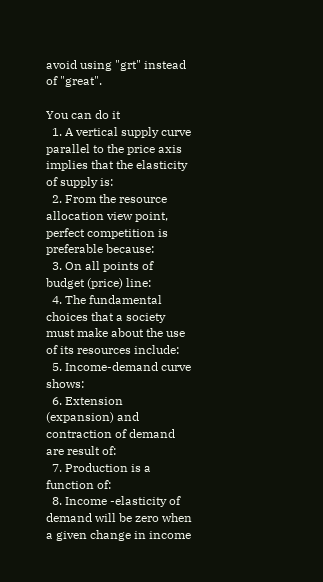avoid using "grt" instead of "great".

You can do it
  1. A vertical supply curve parallel to the price axis implies that the elasticity of supply is:
  2. From the resource allocation view point, perfect competition is preferable because:
  3. On all points of budget (price) line:
  4. The fundamental choices that a society must make about the use of its resources include:
  5. Income-demand curve shows:
  6. Extension (expansion) and contraction of demand are result of:
  7. Production is a function of:
  8. Income -elasticity of demand will be zero when a given change in income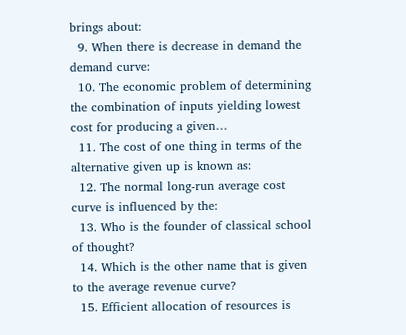brings about:
  9. When there is decrease in demand the demand curve:
  10. The economic problem of determining the combination of inputs yielding lowest cost for producing a given…
  11. The cost of one thing in terms of the alternative given up is known as:
  12. The normal long-run average cost curve is influenced by the:
  13. Who is the founder of classical school of thought?
  14. Which is the other name that is given to the average revenue curve?
  15. Efficient allocation of resources is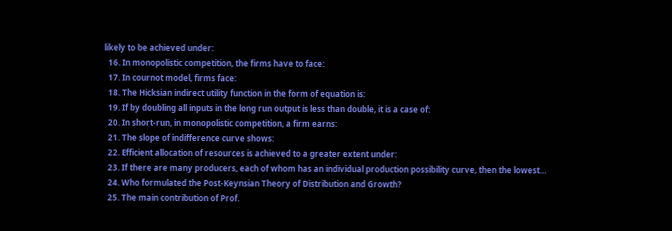likely to be achieved under:
  16. In monopolistic competition, the firms have to face:
  17. In cournot model, firms face:
  18. The Hicksian indirect utility function in the form of equation is:
  19. If by doubling all inputs in the long run output is less than double, it is a case of:
  20. In short-run, in monopolistic competition, a firm earns:
  21. The slope of indifference curve shows:
  22. Efficient allocation of resources is achieved to a greater extent under:
  23. If there are many producers, each of whom has an individual production possibility curve, then the lowest…
  24. Who formulated the Post-Keynsian Theory of Distribution and Growth?
  25. The main contribution of Prof.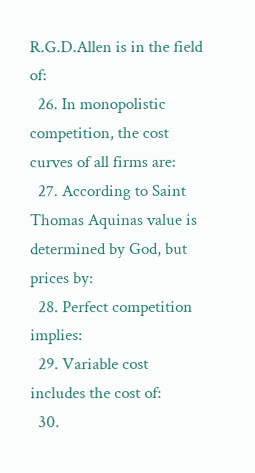R.G.D.Allen is in the field of:
  26. In monopolistic competition, the cost curves of all firms are:
  27. According to Saint Thomas Aquinas value is determined by God, but prices by:
  28. Perfect competition implies:
  29. Variable cost includes the cost of:
  30.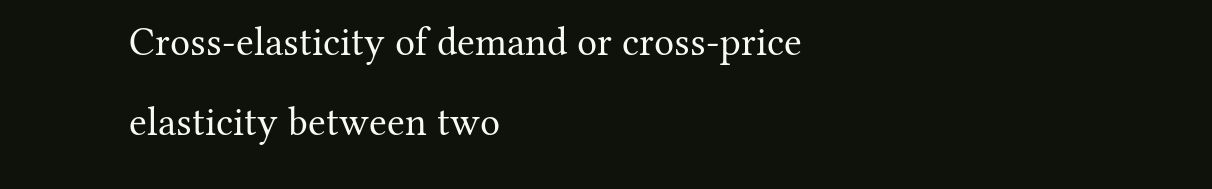Cross-elasticity of demand or cross-price elasticity between two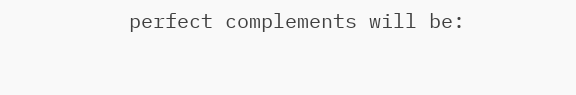perfect complements will be: